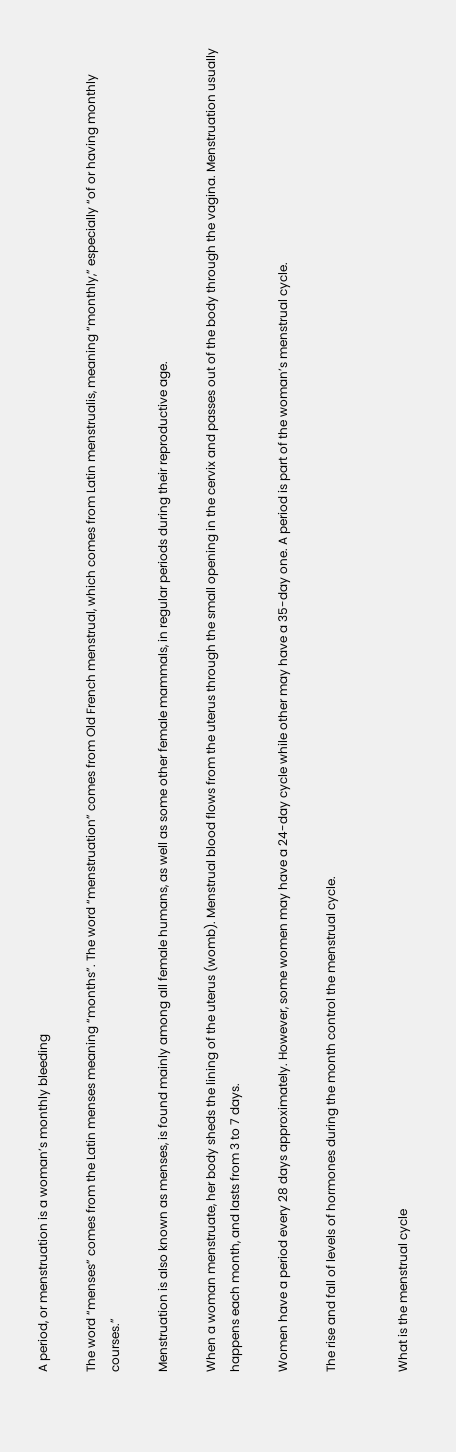A period, or menstruation is a woman’s monthly bleeding

The word “menses” comes from the Latin menses meaning “months”. The word “menstruation” comes from Old French menstrual, which comes from Latin menstrualis, meaning “monthly,” especially “of or having monthly courses.”

Menstruation is also known as menses, is found mainly among all female humans, as well as some other female mammals, in regular periods during their reproductive age.

When a woman menstruate, her body sheds the lining of the uterus (womb). Menstrual blood flows from the uterus through the small opening in the cervix and passes out of the body through the vagina. Menstruation usually happens each month, and lasts from 3 to 7 days.

Women have a period every 28 days approximately. However, some women may have a 24-day cycle while other may have a 35-day one. A period is part of the woman’s menstrual cycle.

The rise and fall of levels of hormones during the month control the menstrual cycle.


What is the menstrual cycle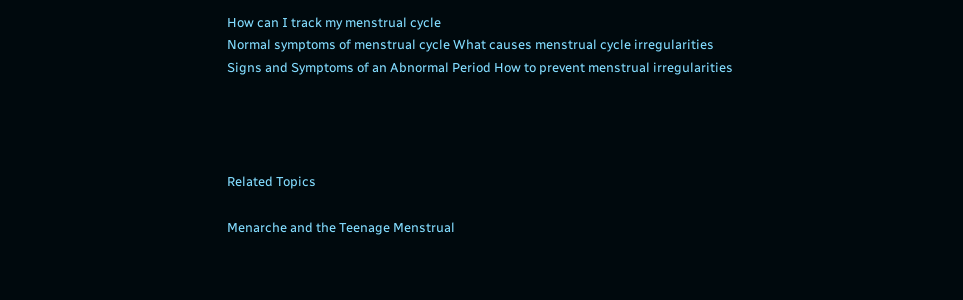How can I track my menstrual cycle
Normal symptoms of menstrual cycle What causes menstrual cycle irregularities
Signs and Symptoms of an Abnormal Period How to prevent menstrual irregularities




Related Topics

Menarche and the Teenage Menstrual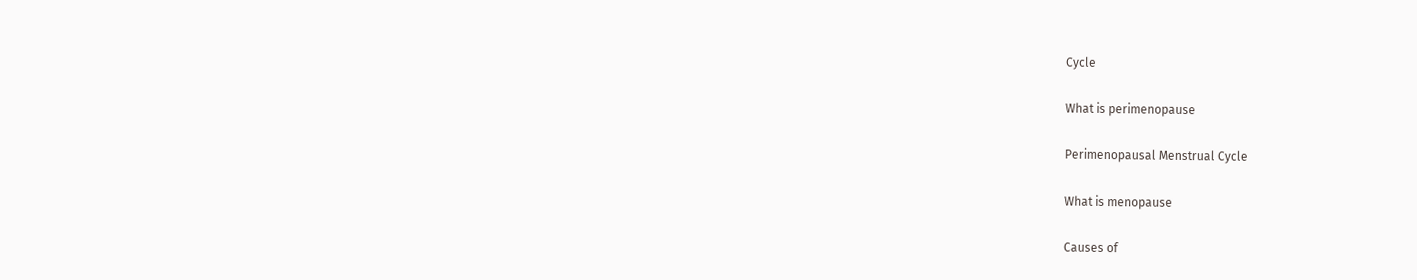Cycle

What is perimenopause

Perimenopausal Menstrual Cycle

What is menopause

Causes of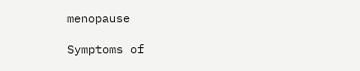menopause

Symptoms of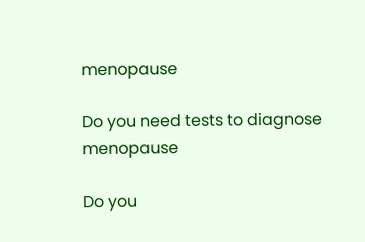menopause

Do you need tests to diagnose menopause

Do you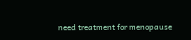need treatment for menopause